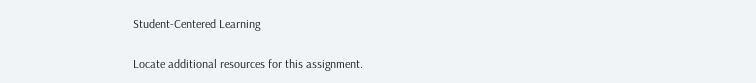Student-Centered Learning

Locate additional resources for this assignment.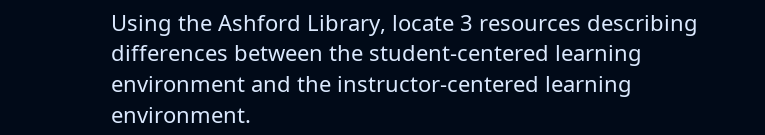Using the Ashford Library, locate 3 resources describing differences between the student-centered learning environment and the instructor-centered learning environment.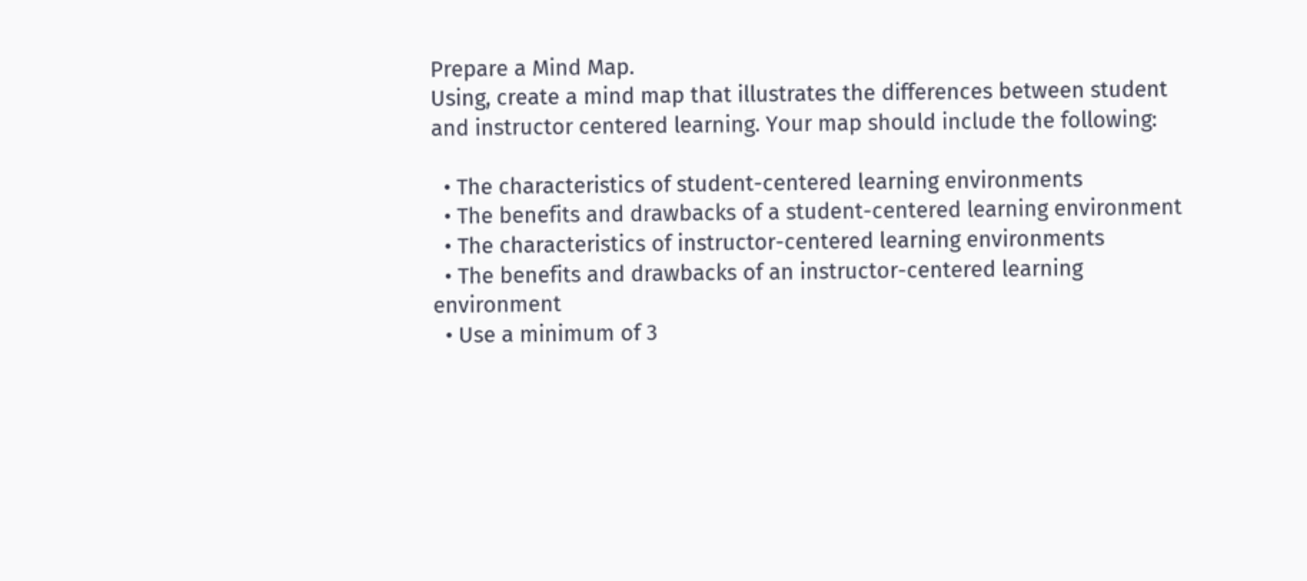Prepare a Mind Map.
Using, create a mind map that illustrates the differences between student and instructor centered learning. Your map should include the following:

  • The characteristics of student-centered learning environments
  • The benefits and drawbacks of a student-centered learning environment
  • The characteristics of instructor-centered learning environments
  • The benefits and drawbacks of an instructor-centered learning environment
  • Use a minimum of 3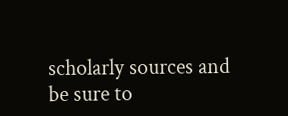scholarly sources and be sure to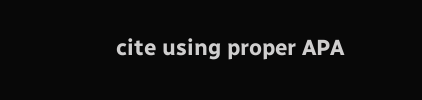cite using proper APA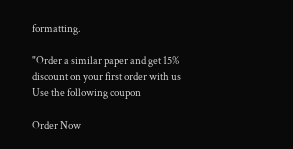formatting.

"Order a similar paper and get 15% discount on your first order with us
Use the following coupon

Order Now